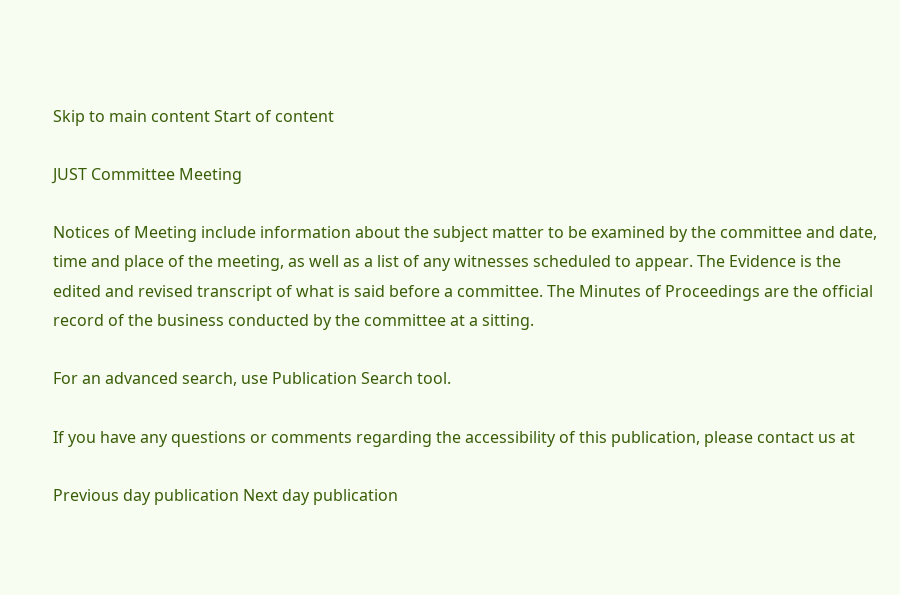Skip to main content Start of content

JUST Committee Meeting

Notices of Meeting include information about the subject matter to be examined by the committee and date, time and place of the meeting, as well as a list of any witnesses scheduled to appear. The Evidence is the edited and revised transcript of what is said before a committee. The Minutes of Proceedings are the official record of the business conducted by the committee at a sitting.

For an advanced search, use Publication Search tool.

If you have any questions or comments regarding the accessibility of this publication, please contact us at

Previous day publication Next day publication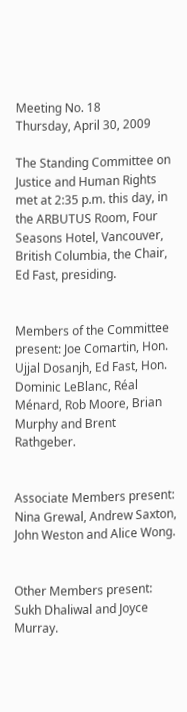Meeting No. 18
Thursday, April 30, 2009

The Standing Committee on Justice and Human Rights met at 2:35 p.m. this day, in the ARBUTUS Room, Four Seasons Hotel, Vancouver, British Columbia, the Chair, Ed Fast, presiding.


Members of the Committee present: Joe Comartin, Hon. Ujjal Dosanjh, Ed Fast, Hon. Dominic LeBlanc, Réal Ménard, Rob Moore, Brian Murphy and Brent Rathgeber.


Associate Members present: Nina Grewal, Andrew Saxton, John Weston and Alice Wong.


Other Members present: Sukh Dhaliwal and Joyce Murray.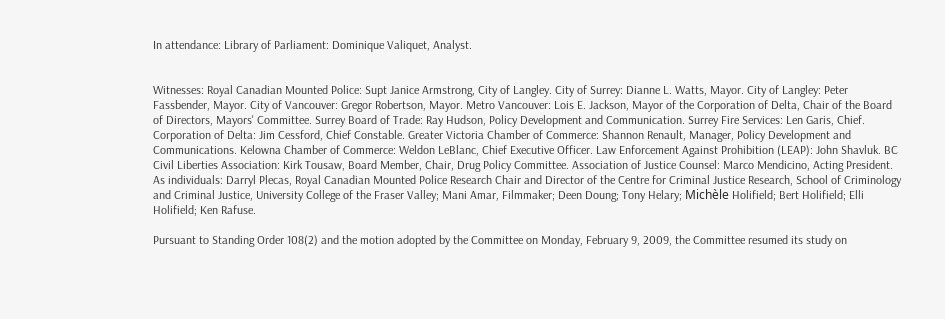In attendance: Library of Parliament: Dominique Valiquet, Analyst.


Witnesses: Royal Canadian Mounted Police: Supt Janice Armstrong, City of Langley. City of Surrey: Dianne L. Watts, Mayor. City of Langley: Peter Fassbender, Mayor. City of Vancouver: Gregor Robertson, Mayor. Metro Vancouver: Lois E. Jackson, Mayor of the Corporation of Delta, Chair of the Board of Directors, Mayors' Committee. Surrey Board of Trade: Ray Hudson, Policy Development and Communication. Surrey Fire Services: Len Garis, Chief. Corporation of Delta: Jim Cessford, Chief Constable. Greater Victoria Chamber of Commerce: Shannon Renault, Manager, Policy Development and Communications. Kelowna Chamber of Commerce: Weldon LeBlanc, Chief Executive Officer. Law Enforcement Against Prohibition (LEAP): John Shavluk. BC Civil Liberties Association: Kirk Tousaw, Board Member, Chair, Drug Policy Committee. Association of Justice Counsel: Marco Mendicino, Acting President. As individuals: Darryl Plecas, Royal Canadian Mounted Police Research Chair and Director of the Centre for Criminal Justice Research, School of Criminology and Criminal Justice, University College of the Fraser Valley; Mani Amar, Filmmaker; Deen Doung; Tony Helary; Michèle Holifield; Bert Holifield; Elli Holifield; Ken Rafuse.

Pursuant to Standing Order 108(2) and the motion adopted by the Committee on Monday, February 9, 2009, the Committee resumed its study on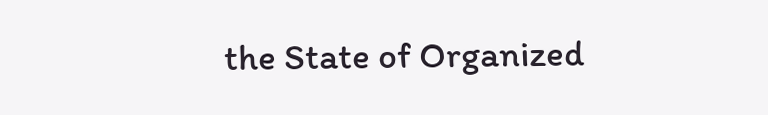the State of Organized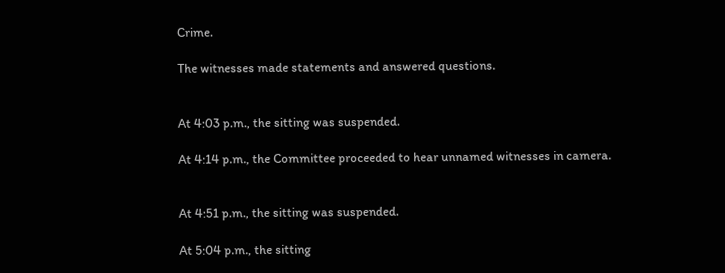Crime.

The witnesses made statements and answered questions.


At 4:03 p.m., the sitting was suspended.

At 4:14 p.m., the Committee proceeded to hear unnamed witnesses in camera.


At 4:51 p.m., the sitting was suspended.

At 5:04 p.m., the sitting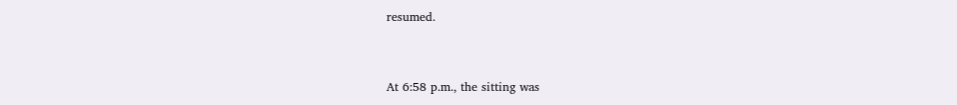resumed.


At 6:58 p.m., the sitting was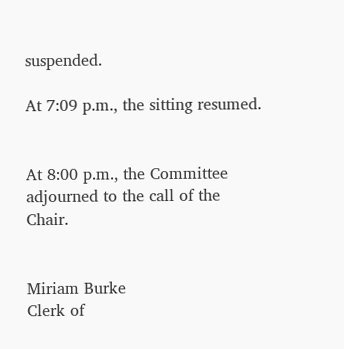suspended.

At 7:09 p.m., the sitting resumed.


At 8:00 p.m., the Committee adjourned to the call of the Chair.


Miriam Burke
Clerk of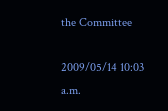the Committee

2009/05/14 10:03 a.m.